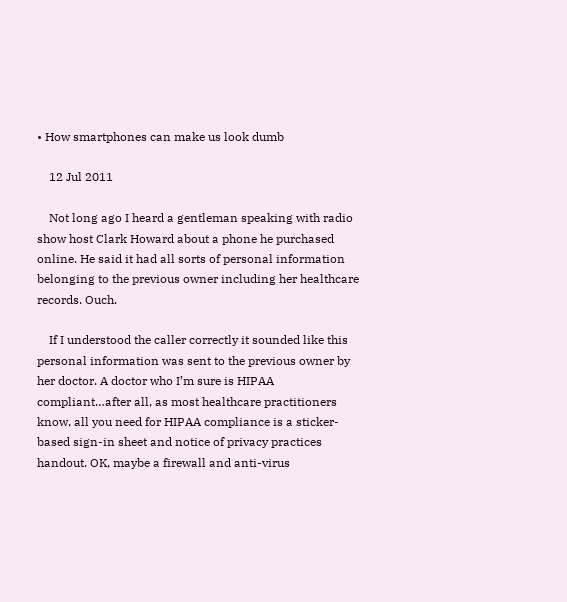• How smartphones can make us look dumb

    12 Jul 2011

    Not long ago I heard a gentleman speaking with radio show host Clark Howard about a phone he purchased online. He said it had all sorts of personal information belonging to the previous owner including her healthcare records. Ouch.

    If I understood the caller correctly it sounded like this personal information was sent to the previous owner by her doctor. A doctor who I’m sure is HIPAA compliant…after all, as most healthcare practitioners know, all you need for HIPAA compliance is a sticker-based sign-in sheet and notice of privacy practices handout. OK, maybe a firewall and anti-virus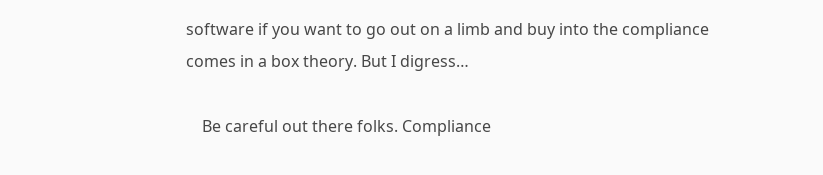software if you want to go out on a limb and buy into the compliance comes in a box theory. But I digress…

    Be careful out there folks. Compliance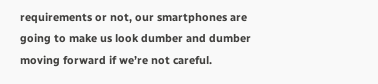requirements or not, our smartphones are going to make us look dumber and dumber moving forward if we’re not careful.